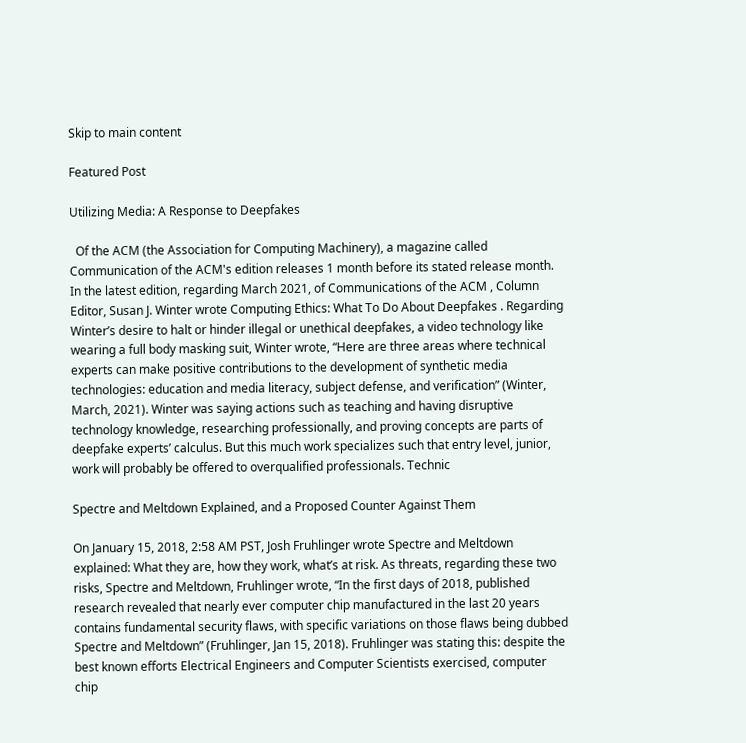Skip to main content

Featured Post

Utilizing Media: A Response to Deepfakes

  Of the ACM (the Association for Computing Machinery), a magazine called Communication of the ACM's edition releases 1 month before its stated release month. In the latest edition, regarding March 2021, of Communications of the ACM , Column Editor, Susan J. Winter wrote Computing Ethics: What To Do About Deepfakes . Regarding Winter’s desire to halt or hinder illegal or unethical deepfakes, a video technology like wearing a full body masking suit, Winter wrote, “Here are three areas where technical experts can make positive contributions to the development of synthetic media technologies: education and media literacy, subject defense, and verification” (Winter, March, 2021). Winter was saying actions such as teaching and having disruptive technology knowledge, researching professionally, and proving concepts are parts of deepfake experts’ calculus. But this much work specializes such that entry level, junior, work will probably be offered to overqualified professionals. Technic

Spectre and Meltdown Explained, and a Proposed Counter Against Them

On January 15, 2018, 2:58 AM PST, Josh Fruhlinger wrote Spectre and Meltdown explained: What they are, how they work, what’s at risk. As threats, regarding these two risks, Spectre and Meltdown, Fruhlinger wrote, “In the first days of 2018, published research revealed that nearly ever computer chip manufactured in the last 20 years contains fundamental security flaws, with specific variations on those flaws being dubbed Spectre and Meltdown” (Fruhlinger, Jan 15, 2018). Fruhlinger was stating this: despite the best known efforts Electrical Engineers and Computer Scientists exercised, computer chip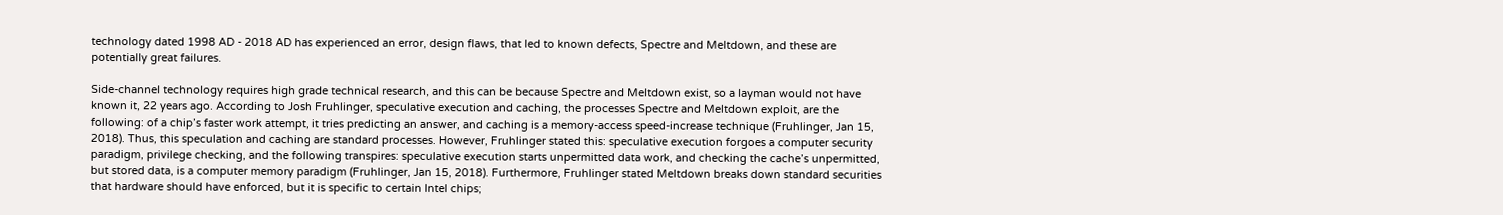technology dated 1998 AD - 2018 AD has experienced an error, design flaws, that led to known defects, Spectre and Meltdown, and these are potentially great failures.

Side-channel technology requires high grade technical research, and this can be because Spectre and Meltdown exist, so a layman would not have known it, 22 years ago. According to Josh Fruhlinger, speculative execution and caching, the processes Spectre and Meltdown exploit, are the following: of a chip’s faster work attempt, it tries predicting an answer, and caching is a memory-access speed-increase technique (Fruhlinger, Jan 15, 2018). Thus, this speculation and caching are standard processes. However, Fruhlinger stated this: speculative execution forgoes a computer security paradigm, privilege checking, and the following transpires: speculative execution starts unpermitted data work, and checking the cache’s unpermitted, but stored data, is a computer memory paradigm (Fruhlinger, Jan 15, 2018). Furthermore, Fruhlinger stated Meltdown breaks down standard securities that hardware should have enforced, but it is specific to certain Intel chips;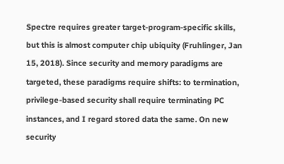Spectre requires greater target-program-specific skills, but this is almost computer chip ubiquity (Fruhlinger, Jan 15, 2018). Since security and memory paradigms are targeted, these paradigms require shifts: to termination, privilege-based security shall require terminating PC instances, and I regard stored data the same. On new security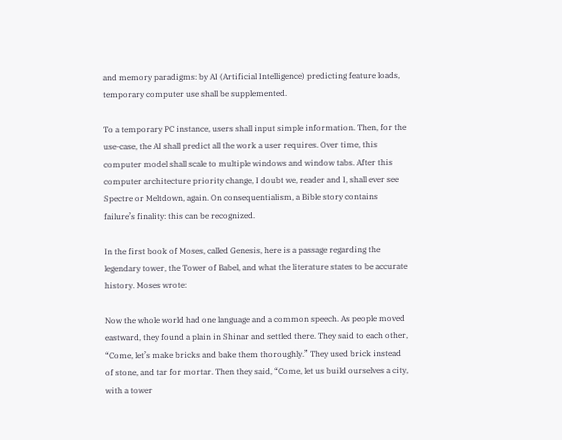and memory paradigms: by AI (Artificial Intelligence) predicting feature loads, temporary computer use shall be supplemented.

To a temporary PC instance, users shall input simple information. Then, for the use-case, the AI shall predict all the work a user requires. Over time, this computer model shall scale to multiple windows and window tabs. After this computer architecture priority change, I doubt we, reader and I, shall ever see Spectre or Meltdown, again. On consequentialism, a Bible story contains failure’s finality: this can be recognized.

In the first book of Moses, called Genesis, here is a passage regarding the legendary tower, the Tower of Babel, and what the literature states to be accurate history. Moses wrote:

Now the whole world had one language and a common speech. As people moved eastward, they found a plain in Shinar and settled there. They said to each other, “Come, let’s make bricks and bake them thoroughly.” They used brick instead of stone, and tar for mortar. Then they said, “Come, let us build ourselves a city, with a tower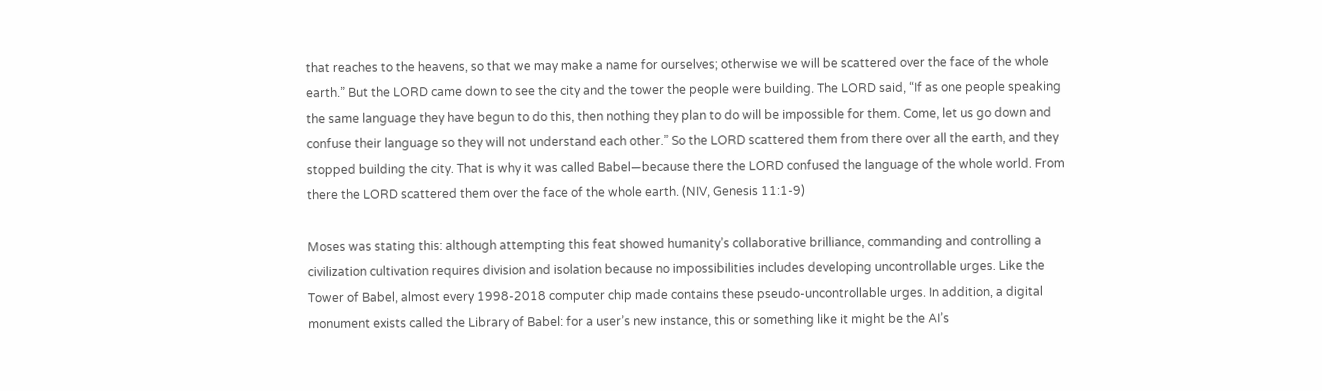that reaches to the heavens, so that we may make a name for ourselves; otherwise we will be scattered over the face of the whole earth.” But the LORD came down to see the city and the tower the people were building. The LORD said, “If as one people speaking the same language they have begun to do this, then nothing they plan to do will be impossible for them. Come, let us go down and confuse their language so they will not understand each other.” So the LORD scattered them from there over all the earth, and they stopped building the city. That is why it was called Babel—because there the LORD confused the language of the whole world. From there the LORD scattered them over the face of the whole earth. (NIV, Genesis 11:1-9)

Moses was stating this: although attempting this feat showed humanity’s collaborative brilliance, commanding and controlling a civilization cultivation requires division and isolation because no impossibilities includes developing uncontrollable urges. Like the Tower of Babel, almost every 1998-2018 computer chip made contains these pseudo-uncontrollable urges. In addition, a digital monument exists called the Library of Babel: for a user’s new instance, this or something like it might be the AI’s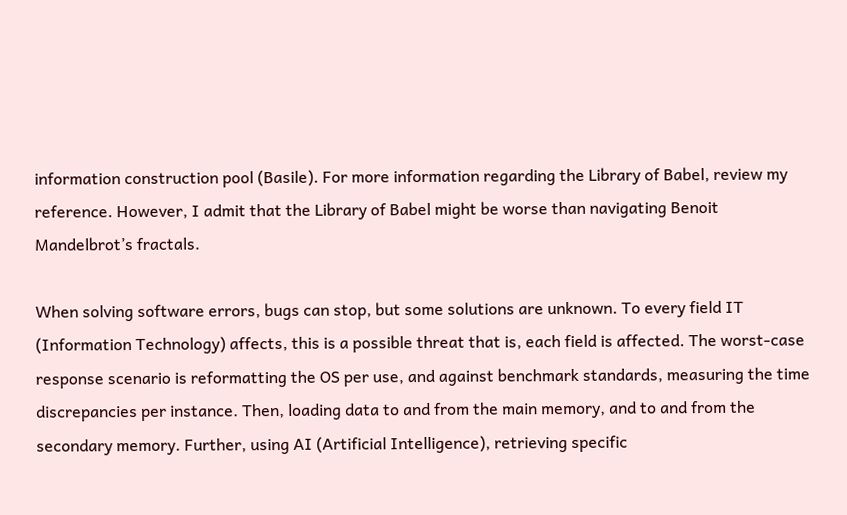information construction pool (Basile). For more information regarding the Library of Babel, review my reference. However, I admit that the Library of Babel might be worse than navigating Benoit Mandelbrot’s fractals.

When solving software errors, bugs can stop, but some solutions are unknown. To every field IT (Information Technology) affects, this is a possible threat that is, each field is affected. The worst-case response scenario is reformatting the OS per use, and against benchmark standards, measuring the time discrepancies per instance. Then, loading data to and from the main memory, and to and from the secondary memory. Further, using AI (Artificial Intelligence), retrieving specific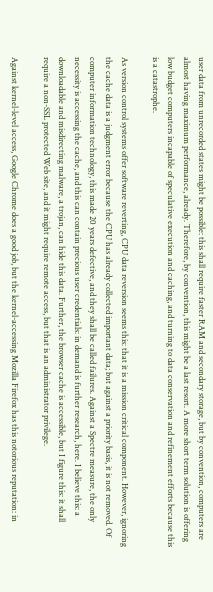user data from unrecorded states might be possible: this shall require faster RAM and secondary storage, but by convention, computers are almost having maximum performance, already. Therefore, by convention, this might be a last resort. A more short term solution is offering low budget computers incapable of speculative execution and caching, and turning to data conservation and refinement efforts because this is a catastrophe.

As version control systems offer software reverting, CPU data reversion seems this: that it is a mission critical component. However, ignoring the cache data is a judgment error because the CPU has already collected important data; but against a priority basis, it is not removed. Of computer information technology, this made 20 years defective, and they shall be called failures. Against a Spectre measure, the only necessity is accessing the cache, and this can contain precious user credentials: in demand is further research, here. I believe this: a downloadable and misdirecting malware, a trojan, can hide this data. Further, the browser cache is accessible, but I figure this: it shall require a non-SSL protected Web site, and it might require remote access, but that is an administrator privilege.

Against kernel-level access, Google Chrome does a good job, but the kernel-accessing Mozilla Firefox has this notorious reputation: in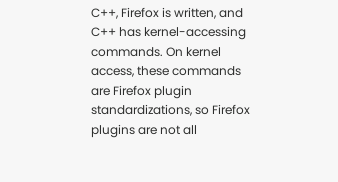C++, Firefox is written, and C++ has kernel-accessing commands. On kernel access, these commands are Firefox plugin standardizations, so Firefox plugins are not all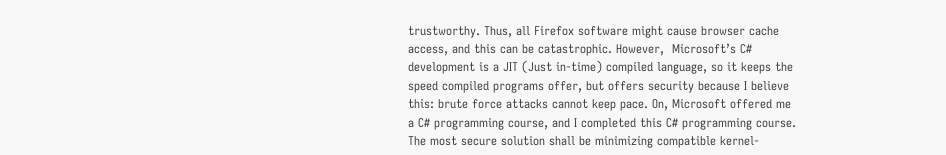trustworthy. Thus, all Firefox software might cause browser cache access, and this can be catastrophic. However,  Microsoft’s C# development is a JIT (Just in-time) compiled language, so it keeps the speed compiled programs offer, but offers security because I believe this: brute force attacks cannot keep pace. On, Microsoft offered me a C# programming course, and I completed this C# programming course. The most secure solution shall be minimizing compatible kernel-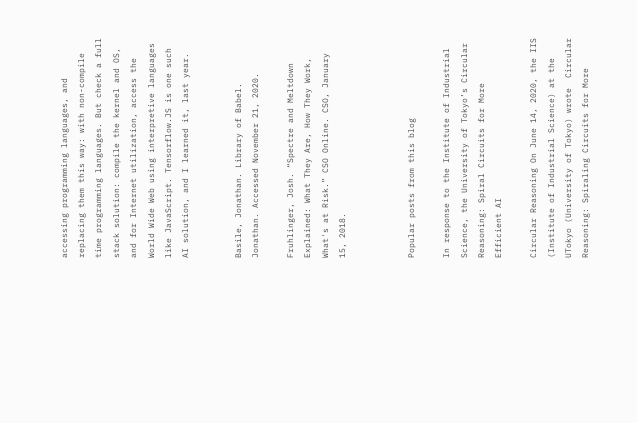accessing programming languages, and replacing them this way: with non-compile time programming languages. But check a full stack solution: compile the kernel and OS, and for Internet utilization, access the World Wide Web using interpretive languages like JavaScript. Tensorflow.JS is one such AI solution, and I learned it, last year.


Basile, Jonathan. Library of Babel. Jonathan. Accessed November 21, 2020.

Fruhlinger, Josh. “Spectre and Meltdown Explained: What They Are, How They Work, What's at Risk.” CSO Online. CSO, January 15, 2018.



Popular posts from this blog

In response to the Institute of Industrial Science, the University of Tokyo’s Circular Reasoning: Spiral Circuits for More Efficient AI

Circular Reasoning On June 14, 2020, the IIS (Institute of Industrial Science) at the UTokyo (University of Tokyo) wrote  Circular Reasoning: Spiraling Circuits for More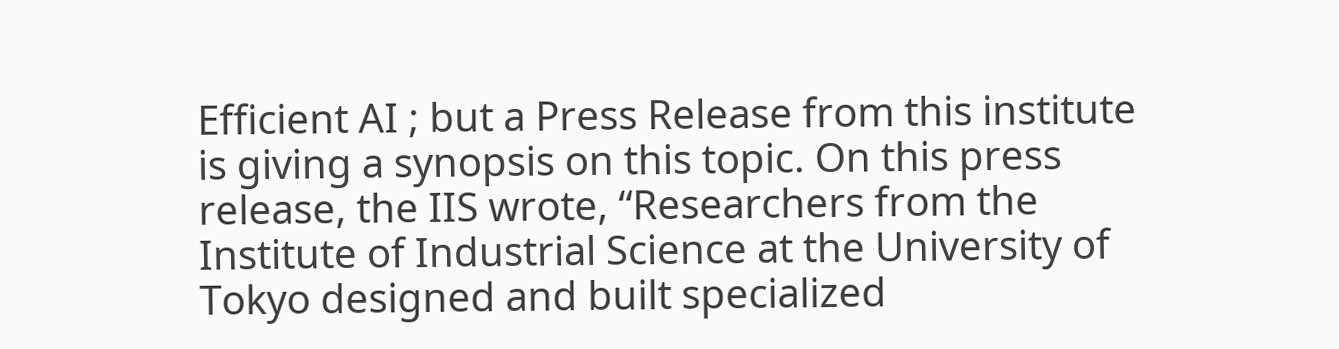Efficient AI ; but a Press Release from this institute is giving a synopsis on this topic. On this press release, the IIS wrote, “Researchers from the Institute of Industrial Science at the University of Tokyo designed and built specialized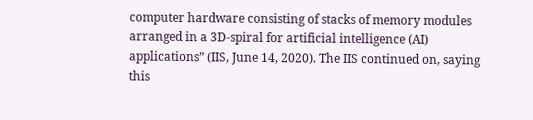computer hardware consisting of stacks of memory modules arranged in a 3D-spiral for artificial intelligence (AI) applications” (IIS, June 14, 2020). The IIS continued on, saying this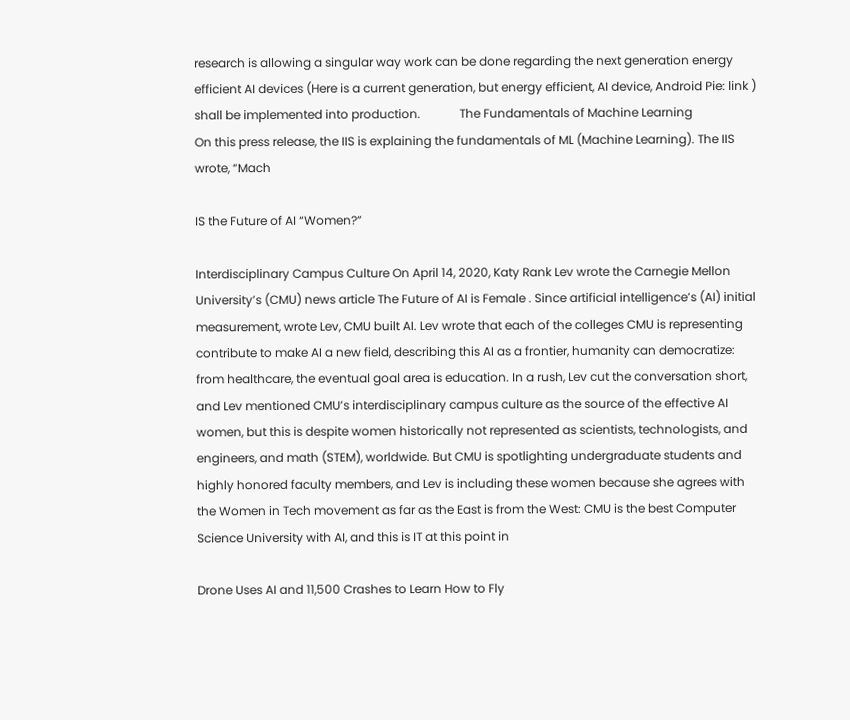research is allowing a singular way work can be done regarding the next generation energy efficient AI devices (Here is a current generation, but energy efficient, AI device, Android Pie: link ) shall be implemented into production.             The Fundamentals of Machine Learning                On this press release, the IIS is explaining the fundamentals of ML (Machine Learning). The IIS wrote, “Mach

IS the Future of AI “Women?”

Interdisciplinary Campus Culture On April 14, 2020, Katy Rank Lev wrote the Carnegie Mellon University’s (CMU) news article The Future of AI is Female . Since artificial intelligence’s (AI) initial measurement, wrote Lev, CMU built AI. Lev wrote that each of the colleges CMU is representing contribute to make AI a new field, describing this AI as a frontier, humanity can democratize: from healthcare, the eventual goal area is education. In a rush, Lev cut the conversation short, and Lev mentioned CMU’s interdisciplinary campus culture as the source of the effective AI women, but this is despite women historically not represented as scientists, technologists, and engineers, and math (STEM), worldwide. But CMU is spotlighting undergraduate students and highly honored faculty members, and Lev is including these women because she agrees with the Women in Tech movement as far as the East is from the West: CMU is the best Computer Science University with AI, and this is IT at this point in

Drone Uses AI and 11,500 Crashes to Learn How to Fly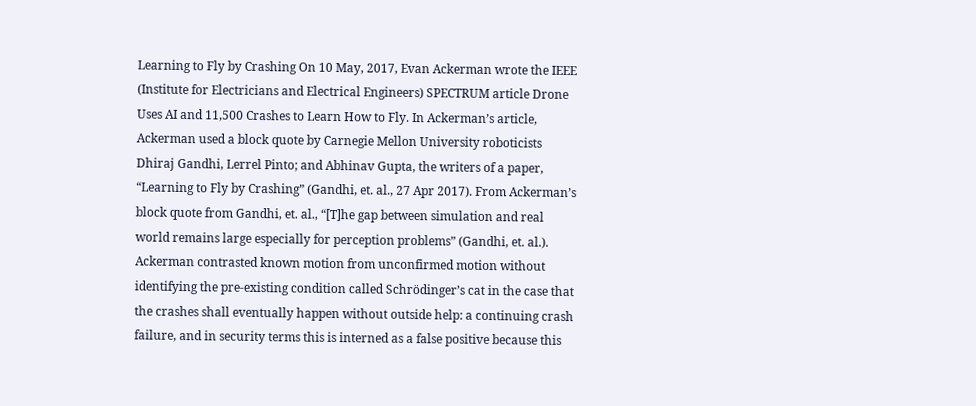Learning to Fly by Crashing On 10 May, 2017, Evan Ackerman wrote the IEEE (Institute for Electricians and Electrical Engineers) SPECTRUM article Drone Uses AI and 11,500 Crashes to Learn How to Fly. In Ackerman’s article, Ackerman used a block quote by Carnegie Mellon University roboticists Dhiraj Gandhi, Lerrel Pinto; and Abhinav Gupta, the writers of a paper, “Learning to Fly by Crashing” (Gandhi, et. al., 27 Apr 2017). From Ackerman’s block quote from Gandhi, et. al., “[T]he gap between simulation and real world remains large especially for perception problems” (Gandhi, et. al.). Ackerman contrasted known motion from unconfirmed motion without identifying the pre-existing condition called Schrödinger’s cat in the case that the crashes shall eventually happen without outside help: a continuing crash failure, and in security terms this is interned as a false positive because this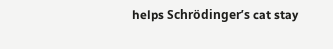helps Schrödinger’s cat stay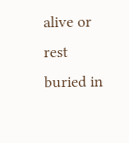alive or rest buried in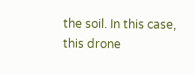the soil. In this case, this drone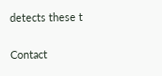detects these t

Contact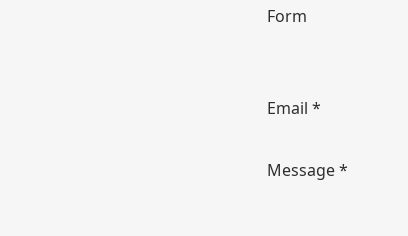Form


Email *

Message *